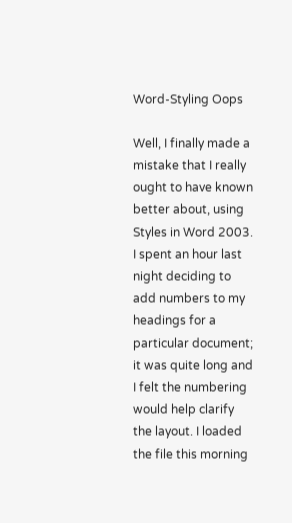Word-Styling Oops

Well, I finally made a mistake that I really ought to have known better about, using Styles in Word 2003. I spent an hour last night deciding to add numbers to my headings for a particular document; it was quite long and I felt the numbering would help clarify the layout. I loaded the file this morning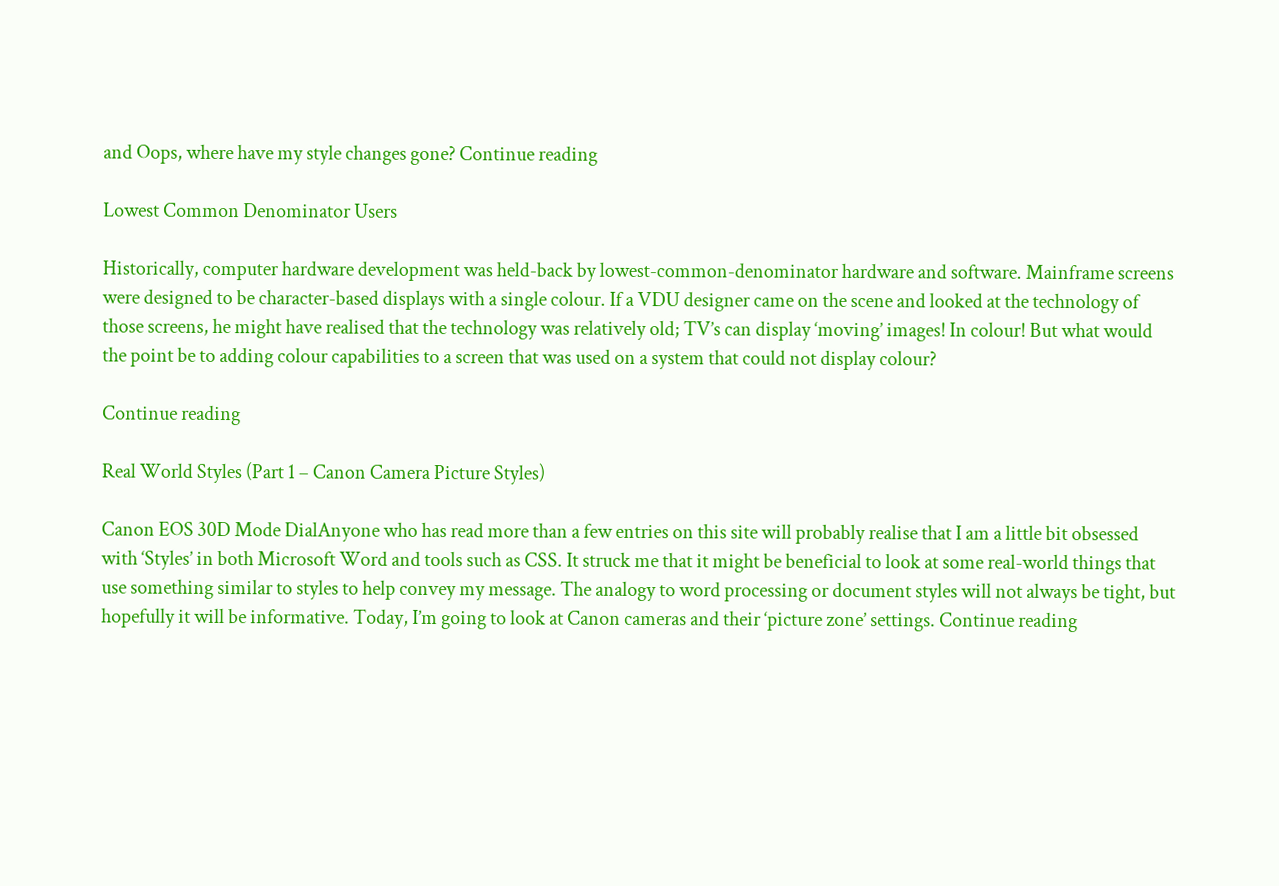and Oops, where have my style changes gone? Continue reading

Lowest Common Denominator Users

Historically, computer hardware development was held-back by lowest-common-denominator hardware and software. Mainframe screens were designed to be character-based displays with a single colour. If a VDU designer came on the scene and looked at the technology of those screens, he might have realised that the technology was relatively old; TV’s can display ‘moving’ images! In colour! But what would the point be to adding colour capabilities to a screen that was used on a system that could not display colour?

Continue reading

Real World Styles (Part 1 – Canon Camera Picture Styles)

Canon EOS 30D Mode DialAnyone who has read more than a few entries on this site will probably realise that I am a little bit obsessed with ‘Styles’ in both Microsoft Word and tools such as CSS. It struck me that it might be beneficial to look at some real-world things that use something similar to styles to help convey my message. The analogy to word processing or document styles will not always be tight, but hopefully it will be informative. Today, I’m going to look at Canon cameras and their ‘picture zone’ settings. Continue reading